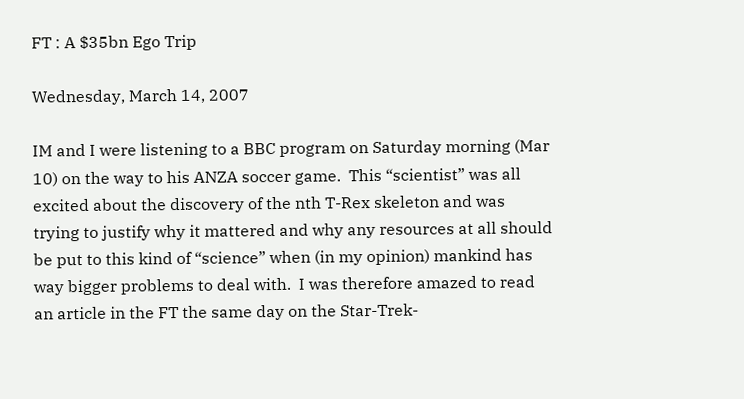FT : A $35bn Ego Trip

Wednesday, March 14, 2007

IM and I were listening to a BBC program on Saturday morning (Mar 10) on the way to his ANZA soccer game.  This “scientist” was all excited about the discovery of the nth T-Rex skeleton and was trying to justify why it mattered and why any resources at all should be put to this kind of “science” when (in my opinion) mankind has way bigger problems to deal with.  I was therefore amazed to read an article in the FT the same day on the Star-Trek-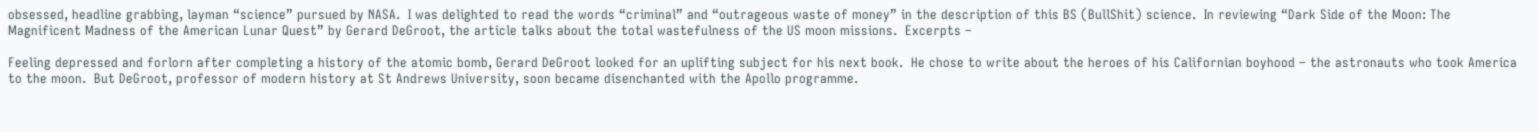obsessed, headline grabbing, layman “science” pursued by NASA.  I was delighted to read the words “criminal” and “outrageous waste of money” in the description of this BS (BullShit) science.  In reviewing “Dark Side of the Moon: The Magnificent Madness of the American Lunar Quest” by Gerard DeGroot, the article talks about the total wastefulness of the US moon missions.  Excerpts –

Feeling depressed and forlorn after completing a history of the atomic bomb, Gerard DeGroot looked for an uplifting subject for his next book.  He chose to write about the heroes of his Californian boyhood – the astronauts who took America to the moon.  But DeGroot, professor of modern history at St Andrews University, soon became disenchanted with the Apollo programme.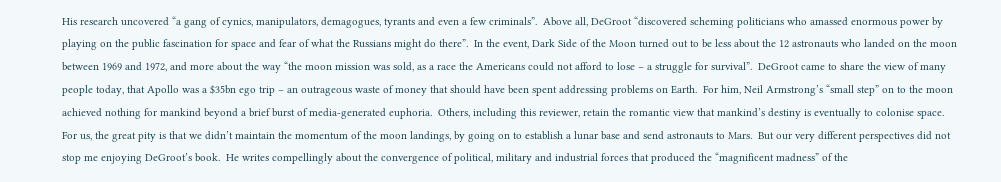His research uncovered “a gang of cynics, manipulators, demagogues, tyrants and even a few criminals”.  Above all, DeGroot “discovered scheming politicians who amassed enormous power by playing on the public fascination for space and fear of what the Russians might do there”.  In the event, Dark Side of the Moon turned out to be less about the 12 astronauts who landed on the moon between 1969 and 1972, and more about the way “the moon mission was sold, as a race the Americans could not afford to lose – a struggle for survival”.  DeGroot came to share the view of many people today, that Apollo was a $35bn ego trip – an outrageous waste of money that should have been spent addressing problems on Earth.  For him, Neil Armstrong’s “small step” on to the moon achieved nothing for mankind beyond a brief burst of media-generated euphoria.  Others, including this reviewer, retain the romantic view that mankind’s destiny is eventually to colonise space.  For us, the great pity is that we didn’t maintain the momentum of the moon landings, by going on to establish a lunar base and send astronauts to Mars.  But our very different perspectives did not stop me enjoying DeGroot’s book.  He writes compellingly about the convergence of political, military and industrial forces that produced the “magnificent madness” of the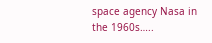space agency Nasa in the 1960s…..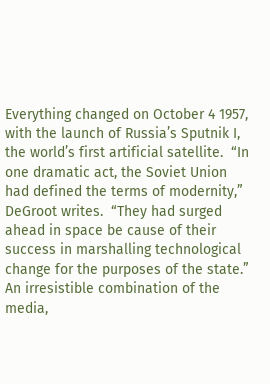Everything changed on October 4 1957, with the launch of Russia’s Sputnik I, the world’s first artificial satellite.  “In one dramatic act, the Soviet Union had defined the terms of modernity,” DeGroot writes.  “They had surged ahead in space be cause of their success in marshalling technological change for the purposes of the state.”  An irresistible combination of the media,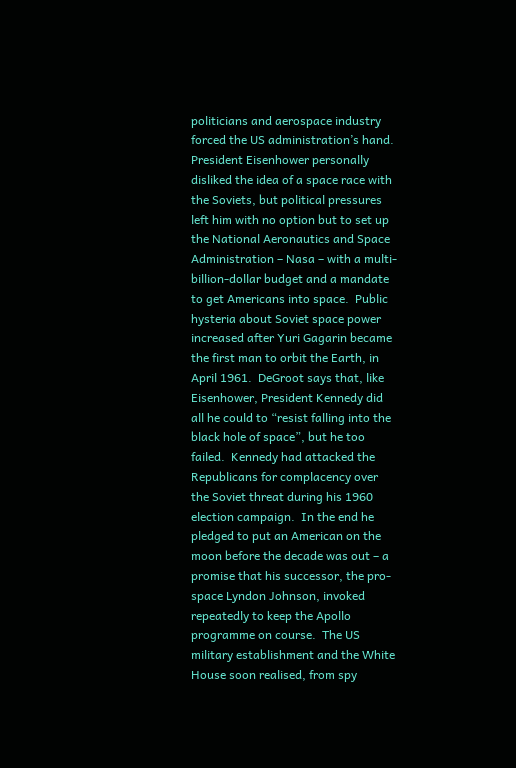politicians and aerospace industry forced the US administration’s hand.  President Eisenhower personally disliked the idea of a space race with the Soviets, but political pressures left him with no option but to set up the National Aeronautics and Space Administration – Nasa – with a multi-billion-dollar budget and a mandate to get Americans into space.  Public hysteria about Soviet space power increased after Yuri Gagarin became the first man to orbit the Earth, in April 1961.  DeGroot says that, like Eisenhower, President Kennedy did all he could to “resist falling into the black hole of space”, but he too failed.  Kennedy had attacked the Republicans for complacency over the Soviet threat during his 1960 election campaign.  In the end he pledged to put an American on the moon before the decade was out – a promise that his successor, the pro-space Lyndon Johnson, invoked repeatedly to keep the Apollo programme on course.  The US military establishment and the White House soon realised, from spy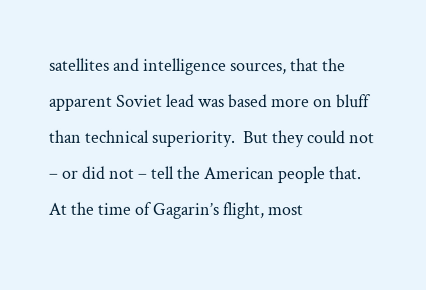satellites and intelligence sources, that the apparent Soviet lead was based more on bluff than technical superiority.  But they could not – or did not – tell the American people that.  At the time of Gagarin’s flight, most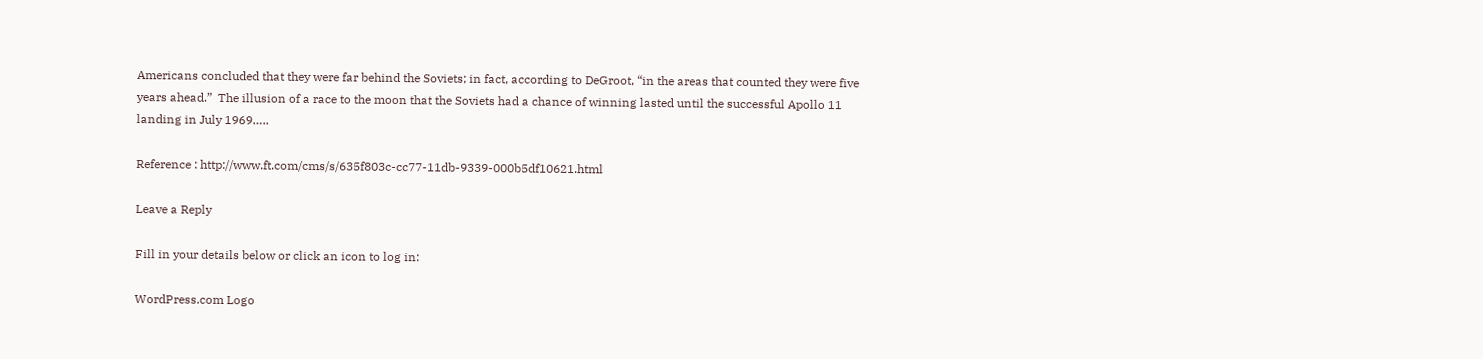Americans concluded that they were far behind the Soviets; in fact, according to DeGroot, “in the areas that counted they were five years ahead.”  The illusion of a race to the moon that the Soviets had a chance of winning lasted until the successful Apollo 11 landing in July 1969…..

Reference : http://www.ft.com/cms/s/635f803c-cc77-11db-9339-000b5df10621.html

Leave a Reply

Fill in your details below or click an icon to log in:

WordPress.com Logo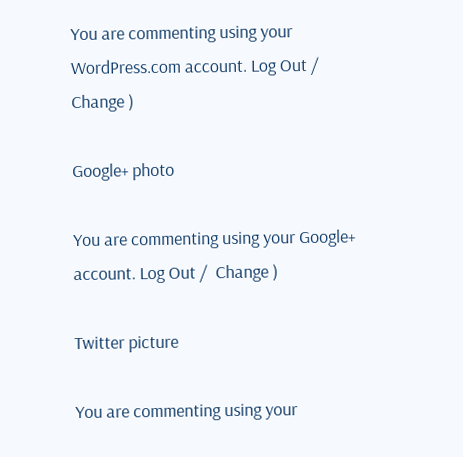You are commenting using your WordPress.com account. Log Out /  Change )

Google+ photo

You are commenting using your Google+ account. Log Out /  Change )

Twitter picture

You are commenting using your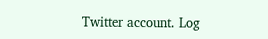Twitter account. Log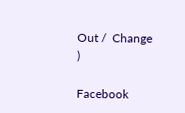Out /  Change )

Facebook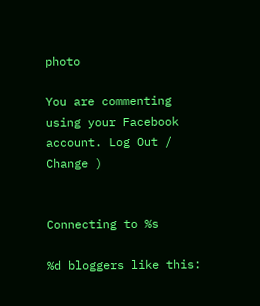photo

You are commenting using your Facebook account. Log Out /  Change )


Connecting to %s

%d bloggers like this: